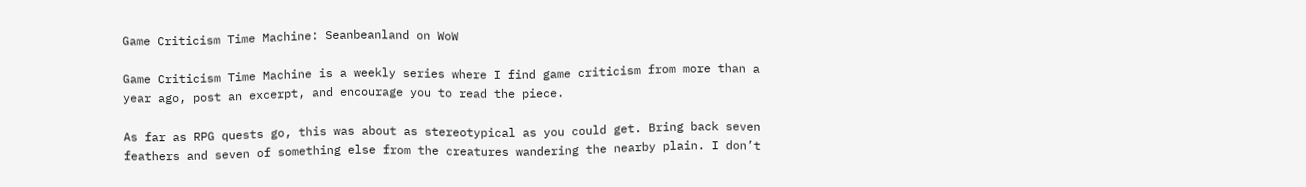Game Criticism Time Machine: Seanbeanland on WoW

Game Criticism Time Machine is a weekly series where I find game criticism from more than a year ago, post an excerpt, and encourage you to read the piece.

As far as RPG quests go, this was about as stereotypical as you could get. Bring back seven feathers and seven of something else from the creatures wandering the nearby plain. I don’t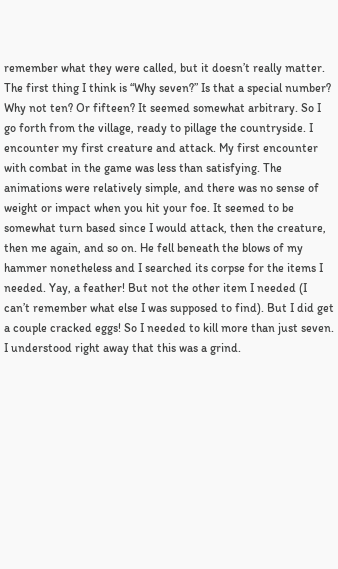remember what they were called, but it doesn’t really matter. The first thing I think is “Why seven?” Is that a special number? Why not ten? Or fifteen? It seemed somewhat arbitrary. So I go forth from the village, ready to pillage the countryside. I encounter my first creature and attack. My first encounter with combat in the game was less than satisfying. The animations were relatively simple, and there was no sense of weight or impact when you hit your foe. It seemed to be somewhat turn based since I would attack, then the creature, then me again, and so on. He fell beneath the blows of my hammer nonetheless and I searched its corpse for the items I needed. Yay, a feather! But not the other item I needed (I can’t remember what else I was supposed to find). But I did get a couple cracked eggs! So I needed to kill more than just seven. I understood right away that this was a grind.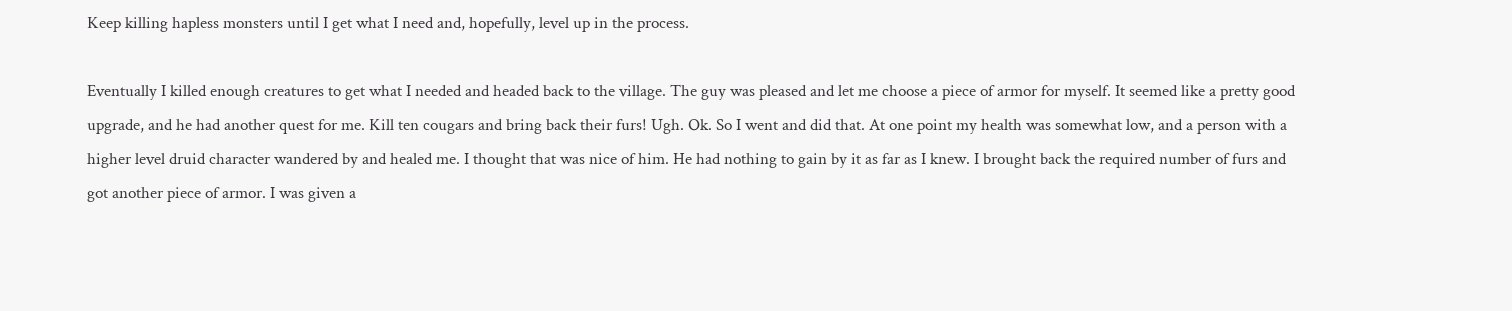Keep killing hapless monsters until I get what I need and, hopefully, level up in the process.

Eventually I killed enough creatures to get what I needed and headed back to the village. The guy was pleased and let me choose a piece of armor for myself. It seemed like a pretty good upgrade, and he had another quest for me. Kill ten cougars and bring back their furs! Ugh. Ok. So I went and did that. At one point my health was somewhat low, and a person with a higher level druid character wandered by and healed me. I thought that was nice of him. He had nothing to gain by it as far as I knew. I brought back the required number of furs and got another piece of armor. I was given a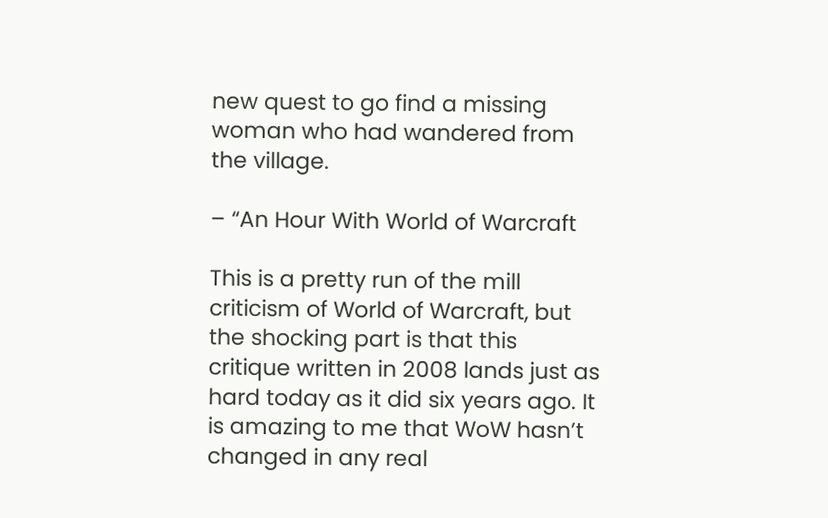new quest to go find a missing woman who had wandered from the village.

– “An Hour With World of Warcraft

This is a pretty run of the mill criticism of World of Warcraft, but the shocking part is that this critique written in 2008 lands just as hard today as it did six years ago. It is amazing to me that WoW hasn’t changed in any real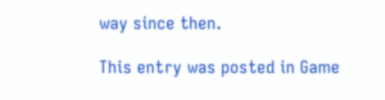way since then.

This entry was posted in Game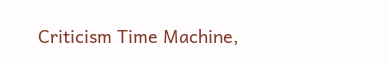Criticism Time Machine,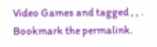Video Games and tagged , , . Bookmark the permalink.